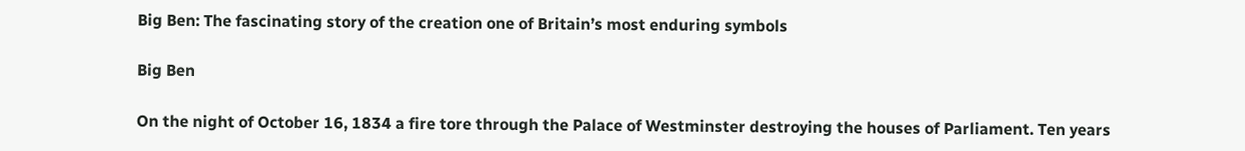Big Ben: The fascinating story of the creation one of Britain’s most enduring symbols

Big Ben

On the night of October 16, 1834 a fire tore through the Palace of Westminster destroying the houses of Parliament. Ten years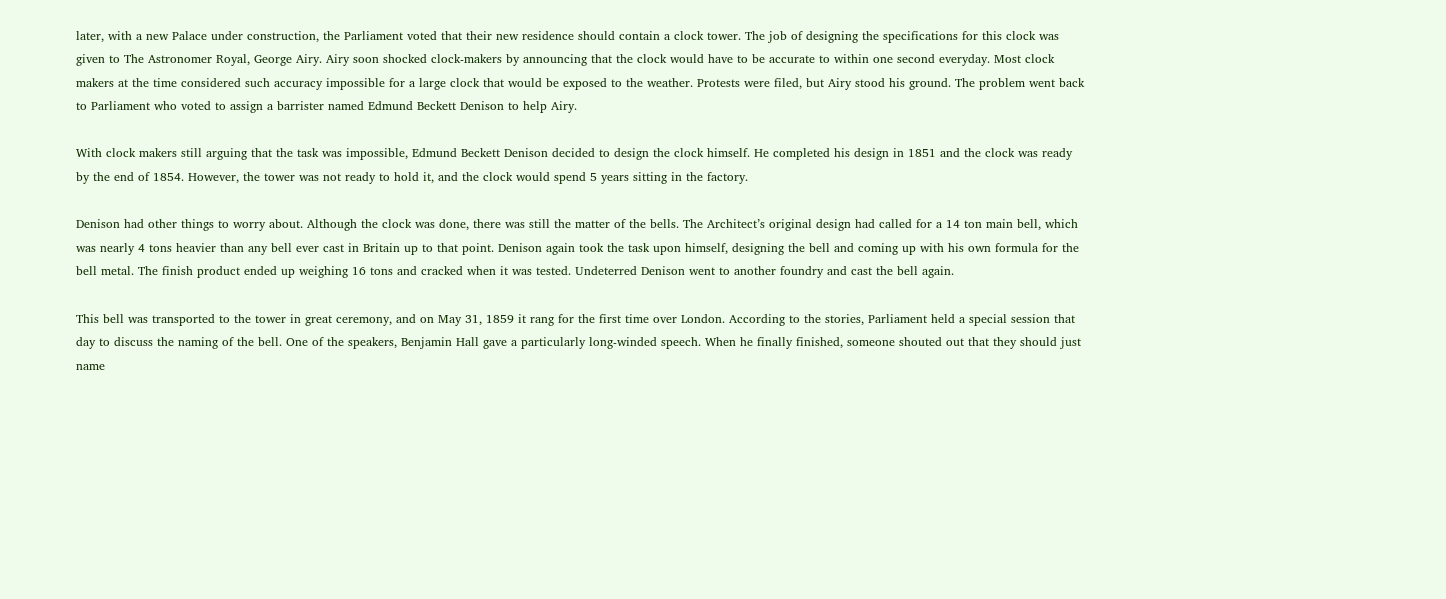later, with a new Palace under construction, the Parliament voted that their new residence should contain a clock tower. The job of designing the specifications for this clock was given to The Astronomer Royal, George Airy. Airy soon shocked clock-makers by announcing that the clock would have to be accurate to within one second everyday. Most clock makers at the time considered such accuracy impossible for a large clock that would be exposed to the weather. Protests were filed, but Airy stood his ground. The problem went back to Parliament who voted to assign a barrister named Edmund Beckett Denison to help Airy.

With clock makers still arguing that the task was impossible, Edmund Beckett Denison decided to design the clock himself. He completed his design in 1851 and the clock was ready by the end of 1854. However, the tower was not ready to hold it, and the clock would spend 5 years sitting in the factory.

Denison had other things to worry about. Although the clock was done, there was still the matter of the bells. The Architect’s original design had called for a 14 ton main bell, which was nearly 4 tons heavier than any bell ever cast in Britain up to that point. Denison again took the task upon himself, designing the bell and coming up with his own formula for the bell metal. The finish product ended up weighing 16 tons and cracked when it was tested. Undeterred Denison went to another foundry and cast the bell again.

This bell was transported to the tower in great ceremony, and on May 31, 1859 it rang for the first time over London. According to the stories, Parliament held a special session that day to discuss the naming of the bell. One of the speakers, Benjamin Hall gave a particularly long-winded speech. When he finally finished, someone shouted out that they should just name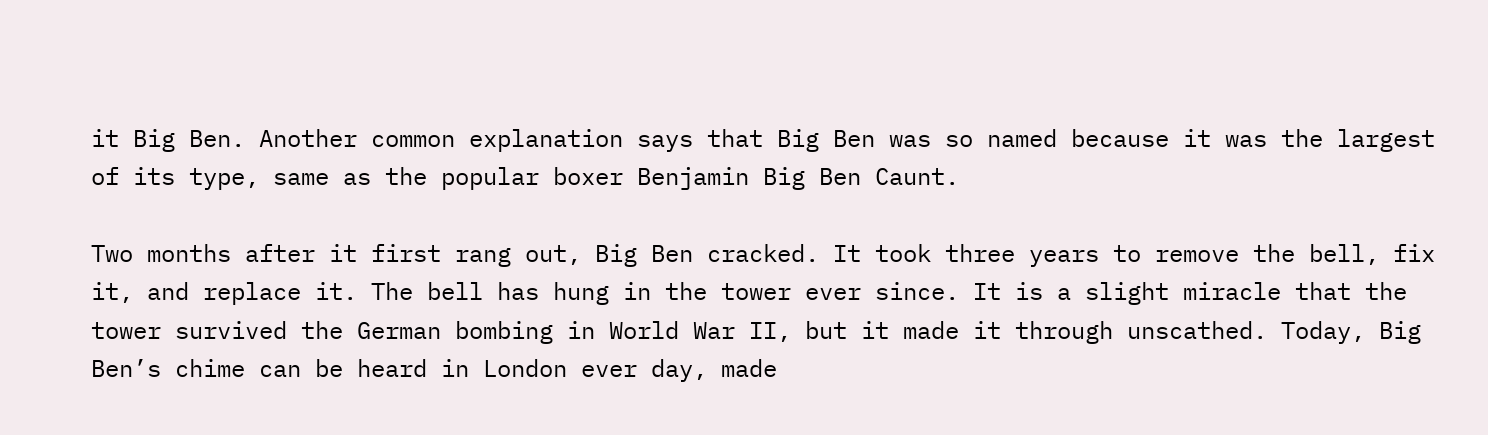it Big Ben. Another common explanation says that Big Ben was so named because it was the largest of its type, same as the popular boxer Benjamin Big Ben Caunt.

Two months after it first rang out, Big Ben cracked. It took three years to remove the bell, fix it, and replace it. The bell has hung in the tower ever since. It is a slight miracle that the tower survived the German bombing in World War II, but it made it through unscathed. Today, Big Ben’s chime can be heard in London ever day, made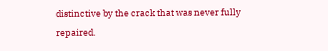distinctive by the crack that was never fully repaired.